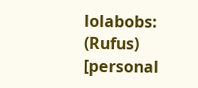lolabobs: (Rufus)
[personal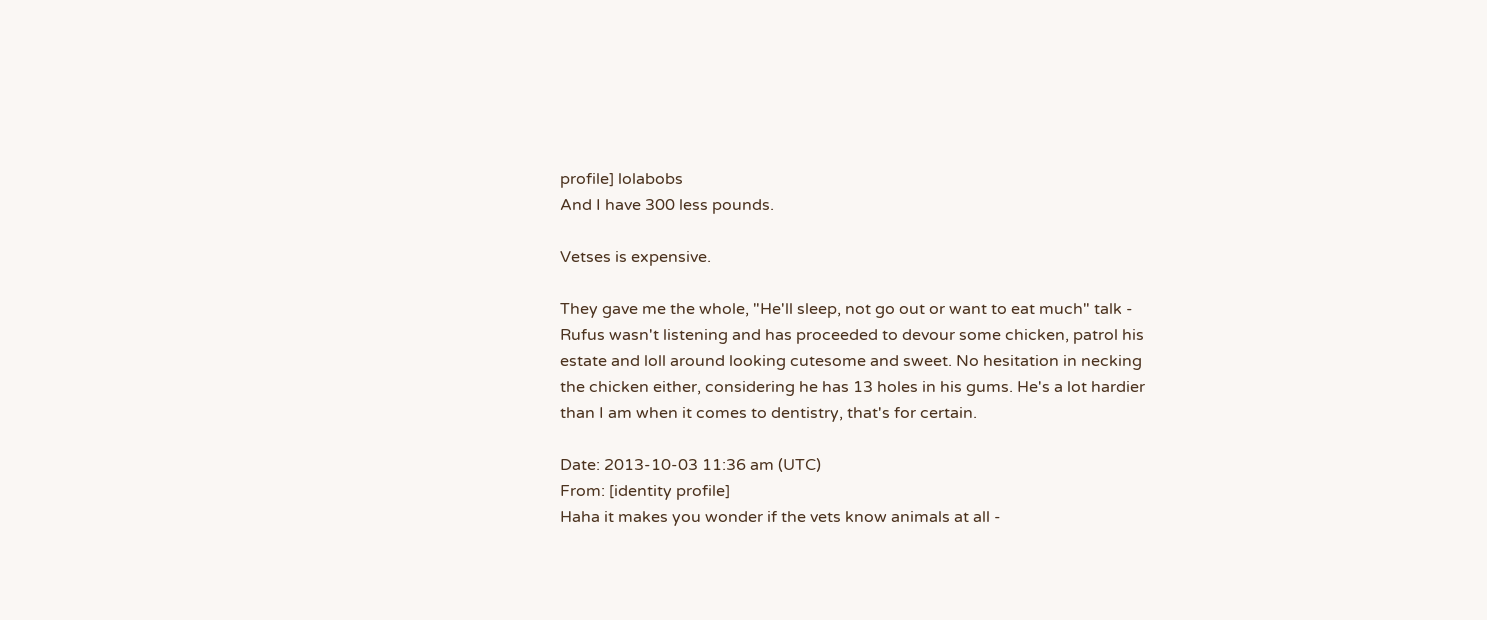profile] lolabobs
And I have 300 less pounds.

Vetses is expensive.

They gave me the whole, "He'll sleep, not go out or want to eat much" talk - Rufus wasn't listening and has proceeded to devour some chicken, patrol his estate and loll around looking cutesome and sweet. No hesitation in necking the chicken either, considering he has 13 holes in his gums. He's a lot hardier than I am when it comes to dentistry, that's for certain.

Date: 2013-10-03 11:36 am (UTC)
From: [identity profile]
Haha it makes you wonder if the vets know animals at all -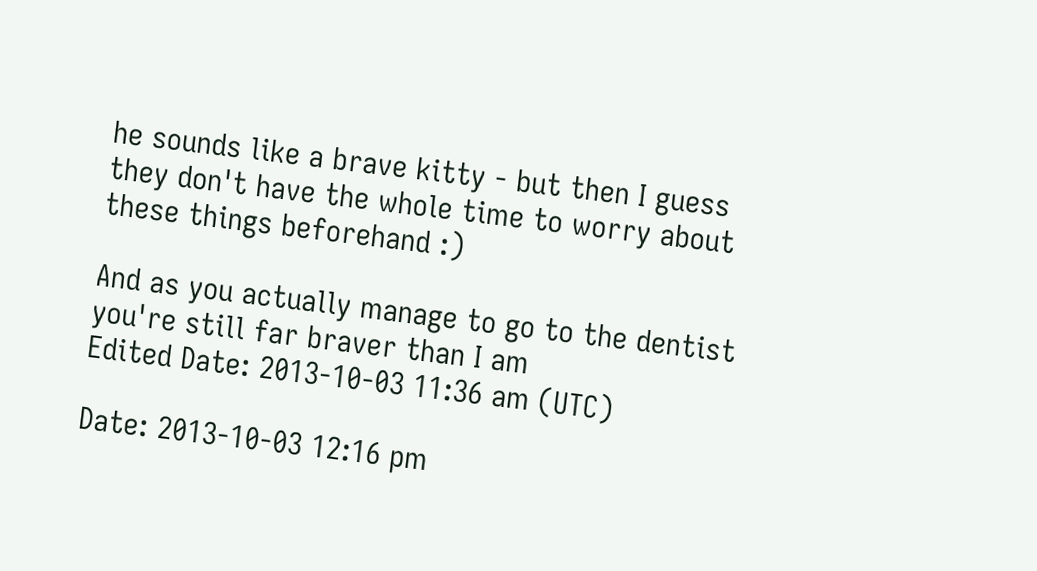he sounds like a brave kitty - but then I guess they don't have the whole time to worry about these things beforehand :)

And as you actually manage to go to the dentist you're still far braver than I am
Edited Date: 2013-10-03 11:36 am (UTC)

Date: 2013-10-03 12:16 pm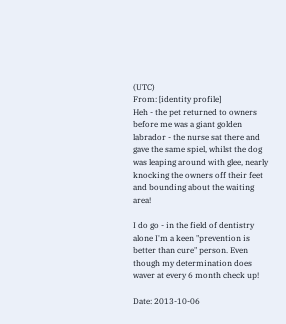(UTC)
From: [identity profile]
Heh - the pet returned to owners before me was a giant golden labrador - the nurse sat there and gave the same spiel, whilst the dog was leaping around with glee, nearly knocking the owners off their feet and bounding about the waiting area!

I do go - in the field of dentistry alone I'm a keen "prevention is better than cure" person. Even though my determination does waver at every 6 month check up!

Date: 2013-10-06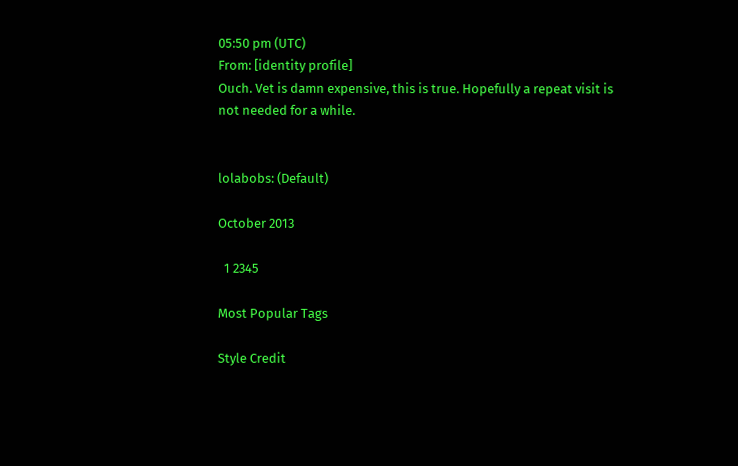05:50 pm (UTC)
From: [identity profile]
Ouch. Vet is damn expensive, this is true. Hopefully a repeat visit is not needed for a while.


lolabobs: (Default)

October 2013

  1 2345

Most Popular Tags

Style Credit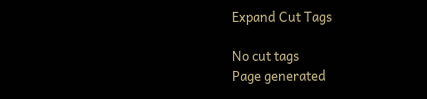Expand Cut Tags

No cut tags
Page generated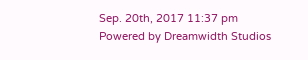Sep. 20th, 2017 11:37 pm
Powered by Dreamwidth Studios